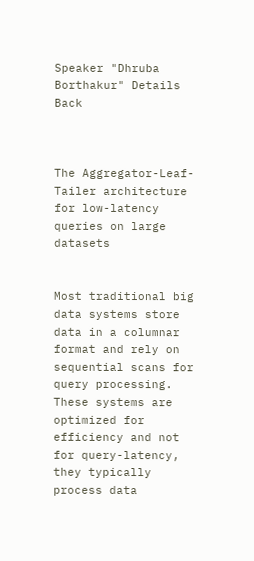Speaker "Dhruba Borthakur" Details Back



The Aggregator-Leaf-Tailer architecture for low-latency queries on large datasets


Most traditional big data systems store data in a columnar format and rely on sequential scans for query processing. These systems are optimized for efficiency and not for query-latency, they typically process data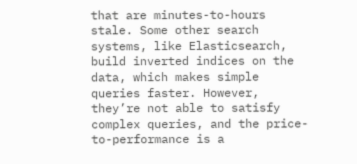that are minutes-to-hours stale. Some other search systems, like Elasticsearch, build inverted indices on the data, which makes simple queries faster. However, they’re not able to satisfy complex queries, and the price-to-performance is a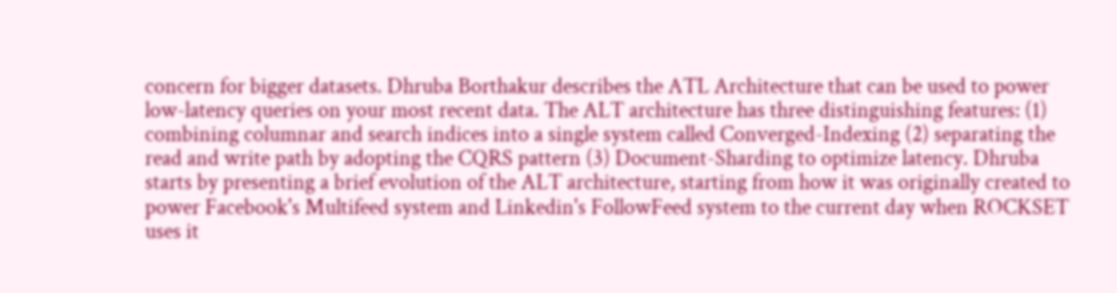concern for bigger datasets. Dhruba Borthakur describes the ATL Architecture that can be used to power low-latency queries on your most recent data. The ALT architecture has three distinguishing features: (1) combining columnar and search indices into a single system called Converged-Indexing (2) separating the read and write path by adopting the CQRS pattern (3) Document-Sharding to optimize latency. Dhruba starts by presenting a brief evolution of the ALT architecture, starting from how it was originally created to power Facebook's Multifeed system and Linkedin's FollowFeed system to the current day when ROCKSET uses it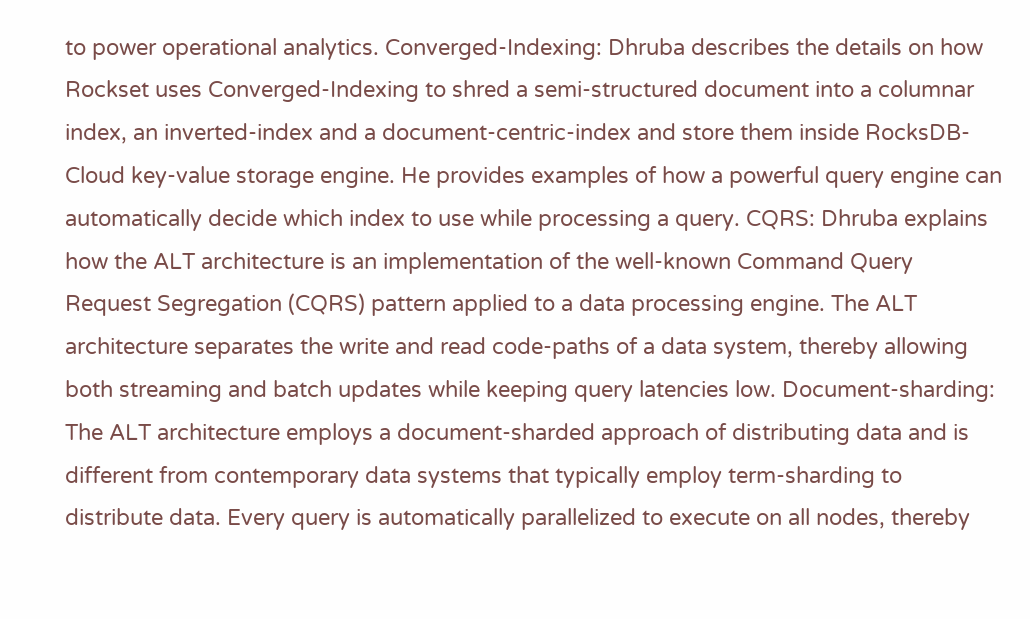to power operational analytics. Converged-Indexing: Dhruba describes the details on how Rockset uses Converged-Indexing to shred a semi-structured document into a columnar index, an inverted-index and a document-centric-index and store them inside RocksDB-Cloud key-value storage engine. He provides examples of how a powerful query engine can automatically decide which index to use while processing a query. CQRS: Dhruba explains how the ALT architecture is an implementation of the well-known Command Query Request Segregation (CQRS) pattern applied to a data processing engine. The ALT architecture separates the write and read code-paths of a data system, thereby allowing both streaming and batch updates while keeping query latencies low. Document-sharding: The ALT architecture employs a document-sharded approach of distributing data and is different from contemporary data systems that typically employ term-sharding to distribute data. Every query is automatically parallelized to execute on all nodes, thereby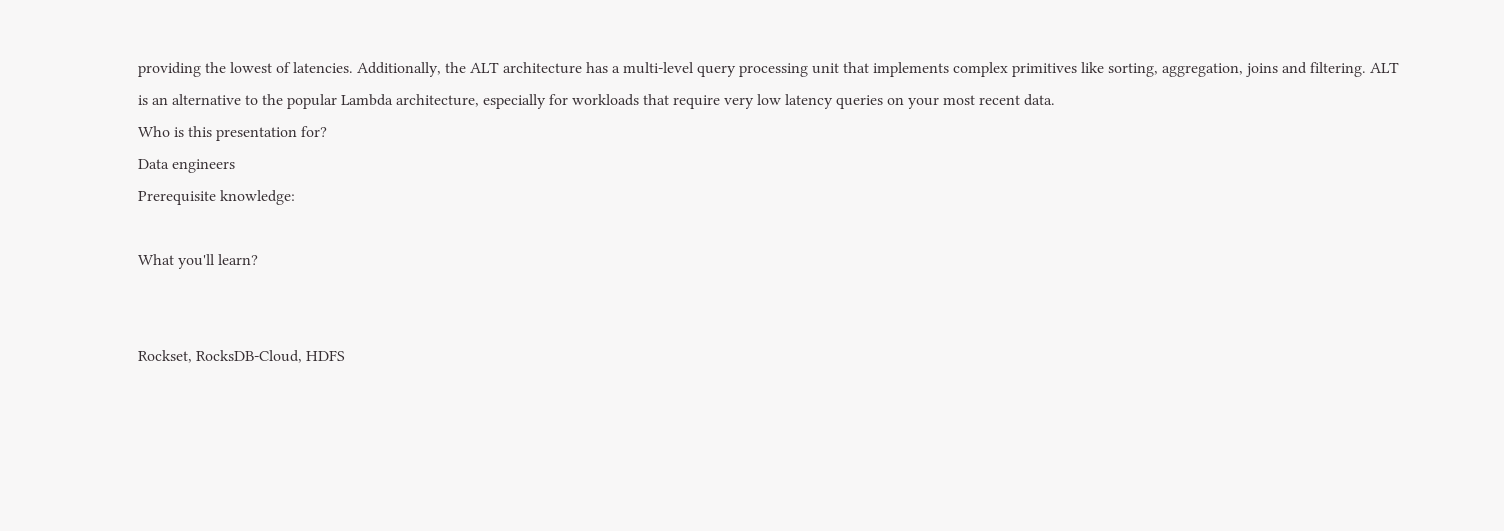providing the lowest of latencies. Additionally, the ALT architecture has a multi-level query processing unit that implements complex primitives like sorting, aggregation, joins and filtering. ALT is an alternative to the popular Lambda architecture, especially for workloads that require very low latency queries on your most recent data.
Who is this presentation for?
Data engineers
Prerequisite knowledge:

What you'll learn?


Rockset, RocksDB-Cloud, HDFS